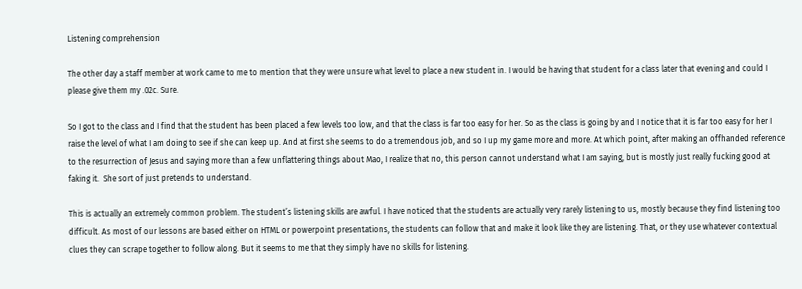Listening comprehension

The other day a staff member at work came to me to mention that they were unsure what level to place a new student in. I would be having that student for a class later that evening and could I please give them my .02c. Sure.

So I got to the class and I find that the student has been placed a few levels too low, and that the class is far too easy for her. So as the class is going by and I notice that it is far too easy for her I raise the level of what I am doing to see if she can keep up. And at first she seems to do a tremendous job, and so I up my game more and more. At which point, after making an offhanded reference to the resurrection of Jesus and saying more than a few unflattering things about Mao, I realize that no, this person cannot understand what I am saying, but is mostly just really fucking good at faking it.  She sort of just pretends to understand.

This is actually an extremely common problem. The student’s listening skills are awful. I have noticed that the students are actually very rarely listening to us, mostly because they find listening too difficult. As most of our lessons are based either on HTML or powerpoint presentations, the students can follow that and make it look like they are listening. That, or they use whatever contextual clues they can scrape together to follow along. But it seems to me that they simply have no skills for listening.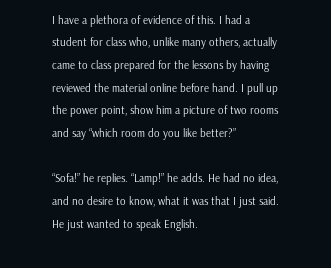I have a plethora of evidence of this. I had a student for class who, unlike many others, actually came to class prepared for the lessons by having reviewed the material online before hand. I pull up the power point, show him a picture of two rooms and say “which room do you like better?”

“Sofa!” he replies. “Lamp!” he adds. He had no idea, and no desire to know, what it was that I just said. He just wanted to speak English.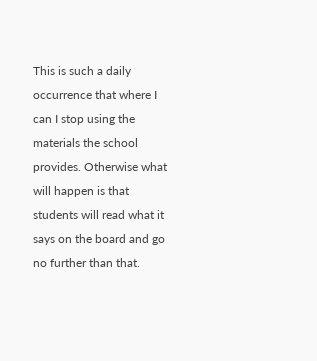This is such a daily occurrence that where I can I stop using the materials the school provides. Otherwise what will happen is that students will read what it says on the board and go no further than that.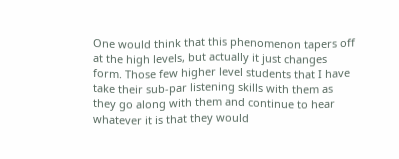One would think that this phenomenon tapers off at the high levels, but actually it just changes form. Those few higher level students that I have take their sub-par listening skills with them as they go along with them and continue to hear whatever it is that they would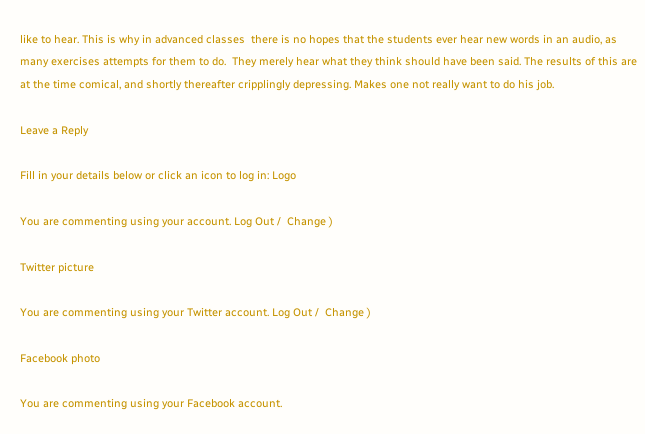like to hear. This is why in advanced classes  there is no hopes that the students ever hear new words in an audio, as many exercises attempts for them to do.  They merely hear what they think should have been said. The results of this are at the time comical, and shortly thereafter cripplingly depressing. Makes one not really want to do his job.

Leave a Reply

Fill in your details below or click an icon to log in: Logo

You are commenting using your account. Log Out /  Change )

Twitter picture

You are commenting using your Twitter account. Log Out /  Change )

Facebook photo

You are commenting using your Facebook account.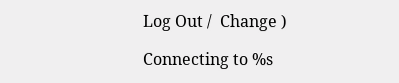Log Out /  Change )

Connecting to %s